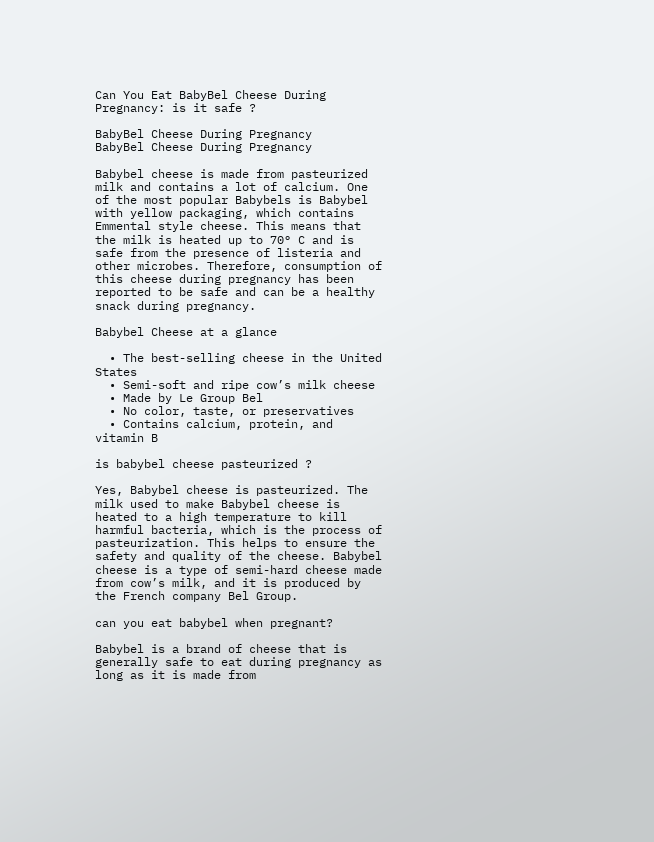Can You Eat BabyBel Cheese During Pregnancy: is it safe ?

BabyBel Cheese During Pregnancy
BabyBel Cheese During Pregnancy

Babybel cheese is made from pasteurized milk and contains a lot of calcium. One of the most popular Babybels is Babybel with yellow packaging, which contains Emmental style cheese. This means that the milk is heated up to 70° C and is safe from the presence of listeria and other microbes. Therefore, consumption of this cheese during pregnancy has been reported to be safe and can be a healthy snack during pregnancy.

Babybel Cheese at a glance

  • The best-selling cheese in the United States
  • Semi-soft and ripe cow’s milk cheese
  • Made by Le Group Bel
  • No color, taste, or preservatives
  • Contains calcium, protein, and vitamin B

is babybel cheese pasteurized ?

Yes, Babybel cheese is pasteurized. The milk used to make Babybel cheese is heated to a high temperature to kill harmful bacteria, which is the process of pasteurization. This helps to ensure the safety and quality of the cheese. Babybel cheese is a type of semi-hard cheese made from cow’s milk, and it is produced by the French company Bel Group.

can you eat babybel when pregnant?

Babybel is a brand of cheese that is generally safe to eat during pregnancy as long as it is made from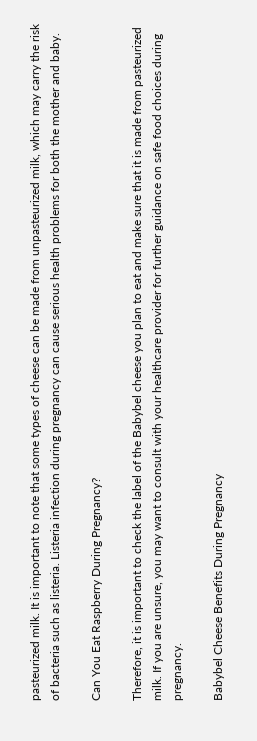pasteurized milk. It is important to note that some types of cheese can be made from unpasteurized milk, which may carry the risk of bacteria such as listeria. Listeria infection during pregnancy can cause serious health problems for both the mother and baby.

Can You Eat Raspberry During Pregnancy?

Therefore, it is important to check the label of the Babybel cheese you plan to eat and make sure that it is made from pasteurized milk. If you are unsure, you may want to consult with your healthcare provider for further guidance on safe food choices during pregnancy.

Babybel Cheese Benefits During Pregnancy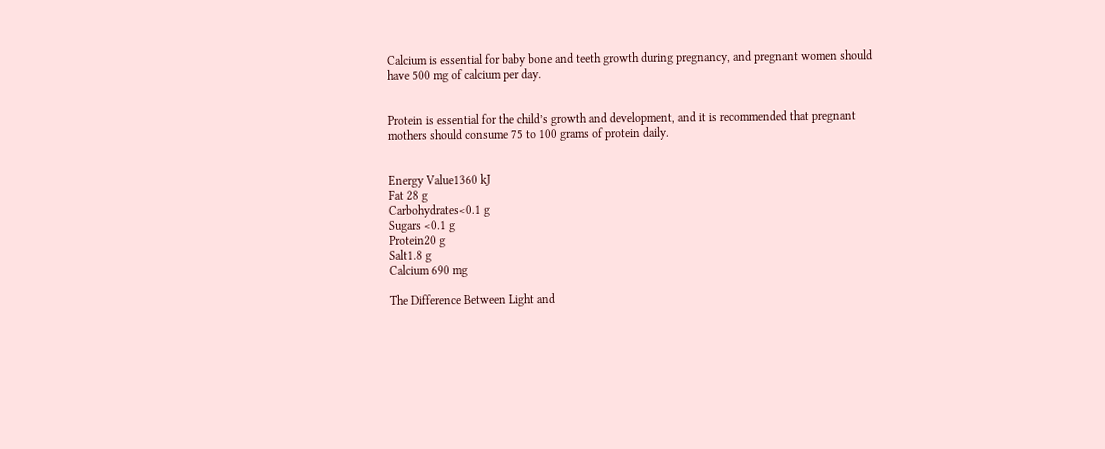Calcium is essential for baby bone and teeth growth during pregnancy, and pregnant women should have 500 mg of calcium per day.


Protein is essential for the child’s growth and development, and it is recommended that pregnant mothers should consume 75 to 100 grams of protein daily.


Energy Value1360 kJ
Fat 28 g
Carbohydrates<0.1 g
Sugars <0.1 g
Protein20 g
Salt1.8 g
Calcium 690 mg

The Difference Between Light and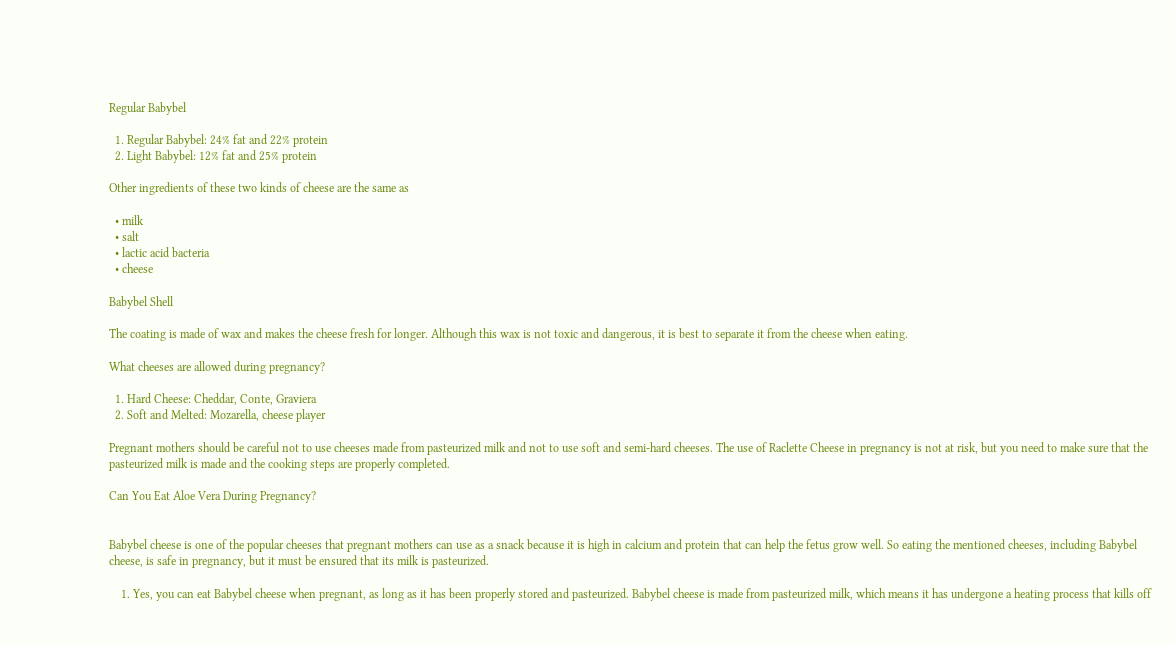Regular Babybel

  1. Regular Babybel: 24% fat and 22% protein
  2. Light Babybel: 12% fat and 25% protein

Other ingredients of these two kinds of cheese are the same as

  • milk
  • salt
  • lactic acid bacteria
  • cheese

Babybel Shell

The coating is made of wax and makes the cheese fresh for longer. Although this wax is not toxic and dangerous, it is best to separate it from the cheese when eating.

What cheeses are allowed during pregnancy?

  1. Hard Cheese: Cheddar, Conte, Graviera
  2. Soft and Melted: Mozarella, cheese player

Pregnant mothers should be careful not to use cheeses made from pasteurized milk and not to use soft and semi-hard cheeses. The use of Raclette Cheese in pregnancy is not at risk, but you need to make sure that the pasteurized milk is made and the cooking steps are properly completed.

Can You Eat Aloe Vera During Pregnancy?


Babybel cheese is one of the popular cheeses that pregnant mothers can use as a snack because it is high in calcium and protein that can help the fetus grow well. So eating the mentioned cheeses, including Babybel cheese, is safe in pregnancy, but it must be ensured that its milk is pasteurized.

    1. Yes, you can eat Babybel cheese when pregnant, as long as it has been properly stored and pasteurized. Babybel cheese is made from pasteurized milk, which means it has undergone a heating process that kills off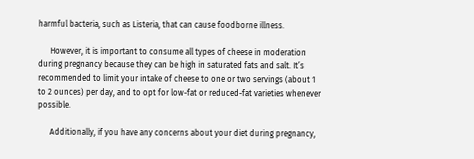harmful bacteria, such as Listeria, that can cause foodborne illness.

      However, it is important to consume all types of cheese in moderation during pregnancy because they can be high in saturated fats and salt. It’s recommended to limit your intake of cheese to one or two servings (about 1 to 2 ounces) per day, and to opt for low-fat or reduced-fat varieties whenever possible.

      Additionally, if you have any concerns about your diet during pregnancy,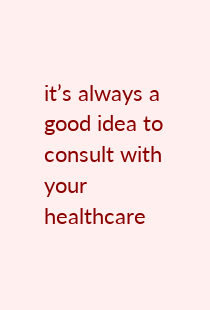it’s always a good idea to consult with your healthcare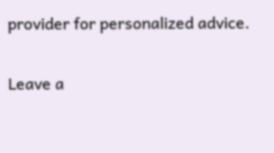provider for personalized advice.

Leave a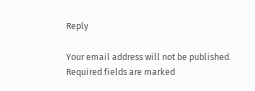Reply

Your email address will not be published. Required fields are marked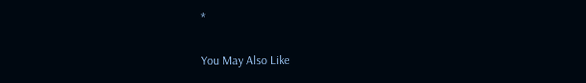*

You May Also Like